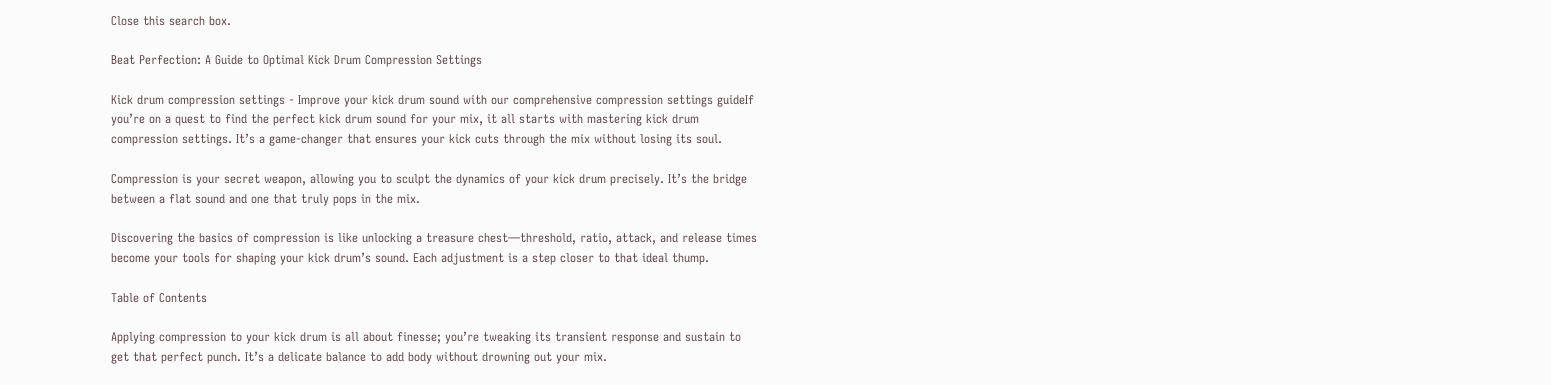Close this search box.

Beat Perfection: A Guide to Optimal Kick Drum Compression Settings

Kick drum compression settings - Improve your kick drum sound with our comprehensive compression settings guideIf you’re on a quest to find the perfect kick drum sound for your mix, it all starts with mastering kick drum compression settings. It’s a game-changer that ensures your kick cuts through the mix without losing its soul.

Compression is your secret weapon, allowing you to sculpt the dynamics of your kick drum precisely. It’s the bridge between a flat sound and one that truly pops in the mix.

Discovering the basics of compression is like unlocking a treasure chest—threshold, ratio, attack, and release times become your tools for shaping your kick drum’s sound. Each adjustment is a step closer to that ideal thump.

Table of Contents

Applying compression to your kick drum is all about finesse; you’re tweaking its transient response and sustain to get that perfect punch. It’s a delicate balance to add body without drowning out your mix.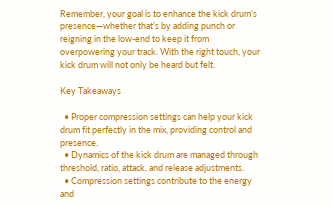Remember, your goal is to enhance the kick drum’s presence—whether that’s by adding punch or reigning in the low-end to keep it from overpowering your track. With the right touch, your kick drum will not only be heard but felt.

Key Takeaways

  • Proper compression settings can help your kick drum fit perfectly in the mix, providing control and presence.
  • Dynamics of the kick drum are managed through threshold, ratio, attack, and release adjustments.
  • Compression settings contribute to the energy and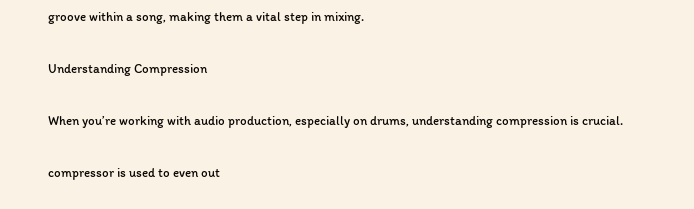groove within a song, making them a vital step in mixing.

Understanding Compression

When you’re working with audio production, especially on drums, understanding compression is crucial.

compressor is used to even out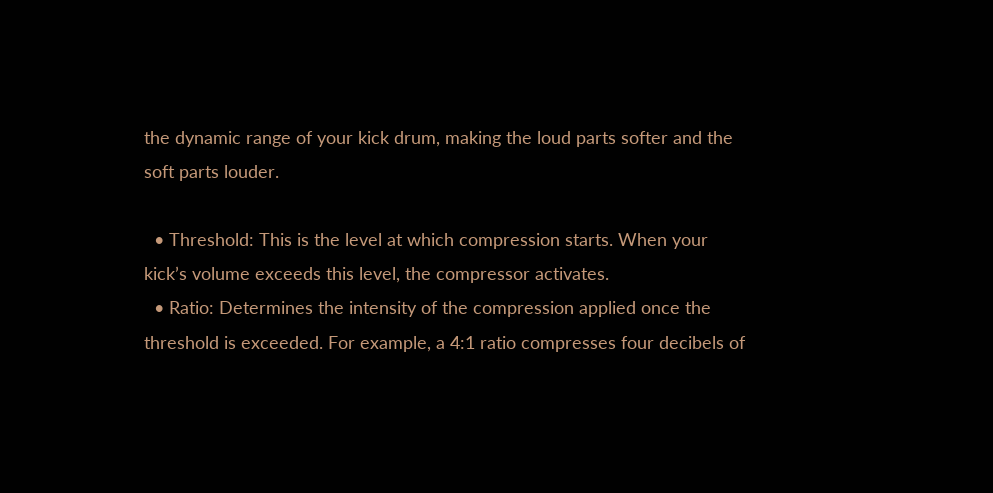the dynamic range of your kick drum, making the loud parts softer and the soft parts louder.

  • Threshold: This is the level at which compression starts. When your kick’s volume exceeds this level, the compressor activates.
  • Ratio: Determines the intensity of the compression applied once the threshold is exceeded. For example, a 4:1 ratio compresses four decibels of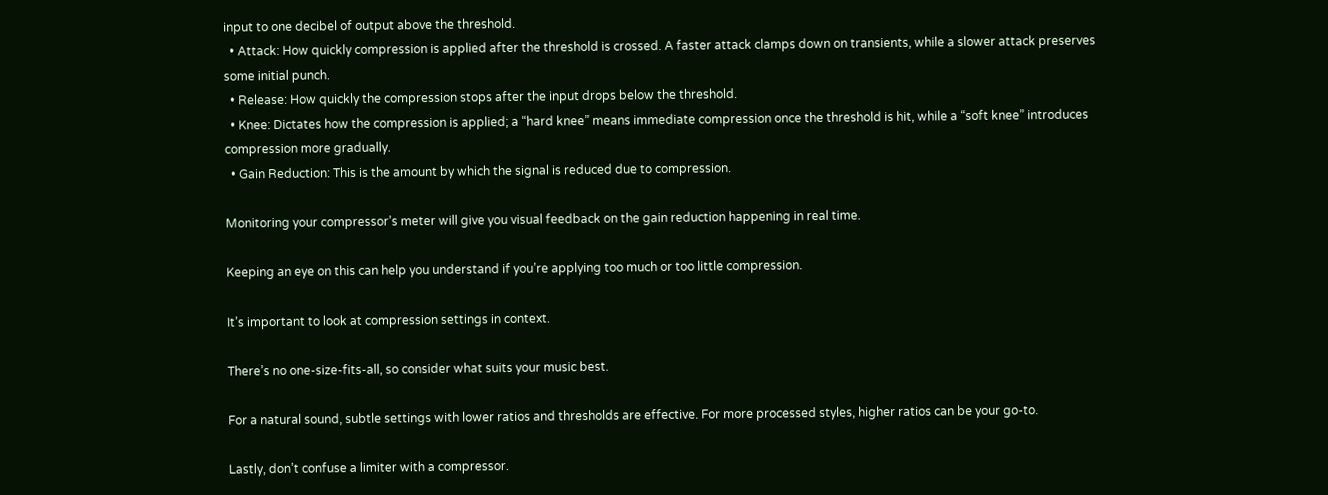input to one decibel of output above the threshold.
  • Attack: How quickly compression is applied after the threshold is crossed. A faster attack clamps down on transients, while a slower attack preserves some initial punch.
  • Release: How quickly the compression stops after the input drops below the threshold.
  • Knee: Dictates how the compression is applied; a “hard knee” means immediate compression once the threshold is hit, while a “soft knee” introduces compression more gradually.
  • Gain Reduction: This is the amount by which the signal is reduced due to compression.

Monitoring your compressor’s meter will give you visual feedback on the gain reduction happening in real time.

Keeping an eye on this can help you understand if you’re applying too much or too little compression.

It’s important to look at compression settings in context.

There’s no one-size-fits-all, so consider what suits your music best.

For a natural sound, subtle settings with lower ratios and thresholds are effective. For more processed styles, higher ratios can be your go-to.

Lastly, don’t confuse a limiter with a compressor.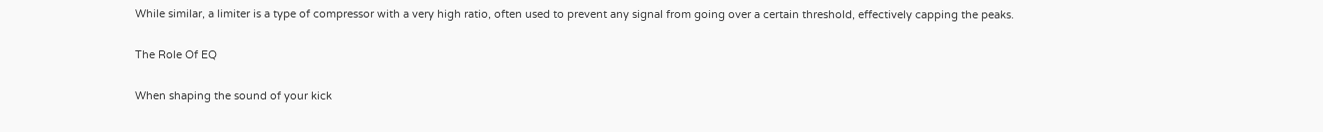While similar, a limiter is a type of compressor with a very high ratio, often used to prevent any signal from going over a certain threshold, effectively capping the peaks.

The Role Of EQ

When shaping the sound of your kick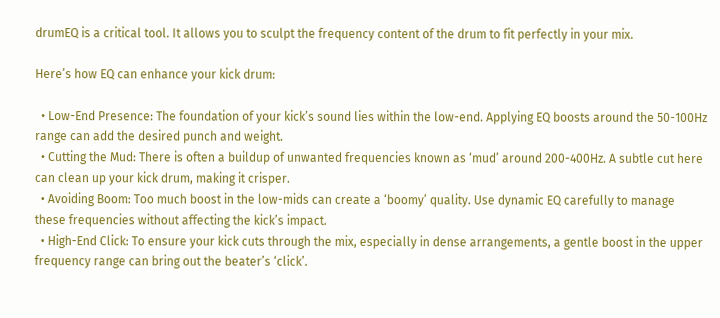drumEQ is a critical tool. It allows you to sculpt the frequency content of the drum to fit perfectly in your mix.

Here’s how EQ can enhance your kick drum:

  • Low-End Presence: The foundation of your kick’s sound lies within the low-end. Applying EQ boosts around the 50-100Hz range can add the desired punch and weight.
  • Cutting the Mud: There is often a buildup of unwanted frequencies known as ‘mud’ around 200-400Hz. A subtle cut here can clean up your kick drum, making it crisper.
  • Avoiding Boom: Too much boost in the low-mids can create a ‘boomy’ quality. Use dynamic EQ carefully to manage these frequencies without affecting the kick’s impact.
  • High-End Click: To ensure your kick cuts through the mix, especially in dense arrangements, a gentle boost in the upper frequency range can bring out the beater’s ‘click’.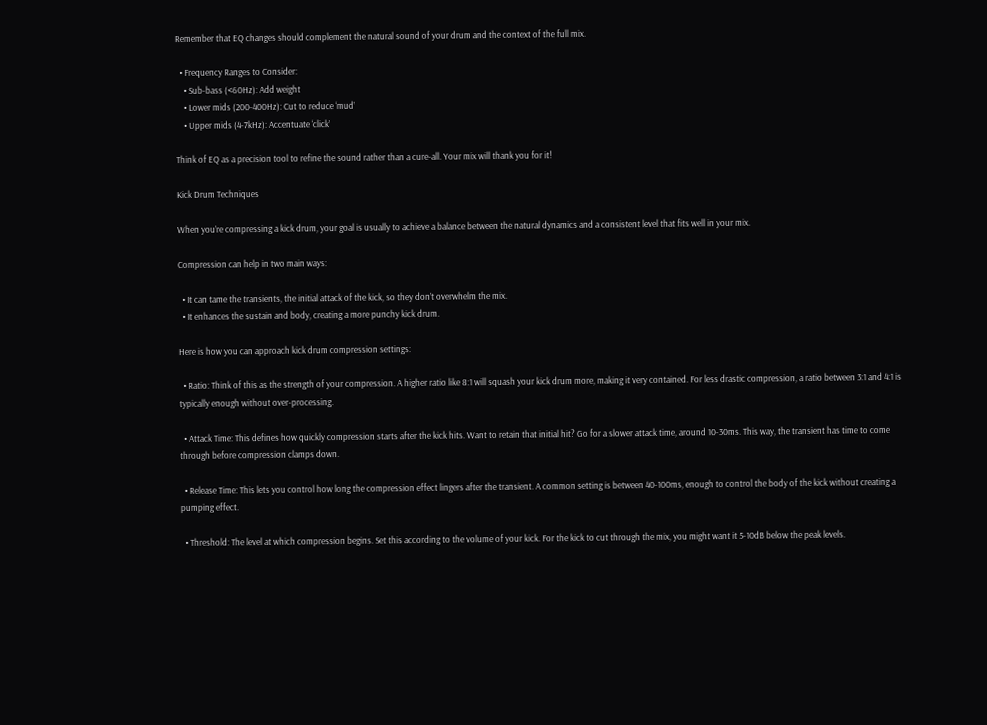Remember that EQ changes should complement the natural sound of your drum and the context of the full mix.

  • Frequency Ranges to Consider:
    • Sub-bass (<60Hz): Add weight
    • Lower mids (200-400Hz): Cut to reduce ‘mud’
    • Upper mids (4-7kHz): Accentuate ‘click’

Think of EQ as a precision tool to refine the sound rather than a cure-all. Your mix will thank you for it!

Kick Drum Techniques

When you’re compressing a kick drum, your goal is usually to achieve a balance between the natural dynamics and a consistent level that fits well in your mix.

Compression can help in two main ways:

  • It can tame the transients, the initial attack of the kick, so they don’t overwhelm the mix.
  • It enhances the sustain and body, creating a more punchy kick drum.

Here is how you can approach kick drum compression settings:

  • Ratio: Think of this as the strength of your compression. A higher ratio like 8:1 will squash your kick drum more, making it very contained. For less drastic compression, a ratio between 3:1 and 4:1 is typically enough without over-processing.

  • Attack Time: This defines how quickly compression starts after the kick hits. Want to retain that initial hit? Go for a slower attack time, around 10-30ms. This way, the transient has time to come through before compression clamps down.

  • Release Time: This lets you control how long the compression effect lingers after the transient. A common setting is between 40-100ms, enough to control the body of the kick without creating a pumping effect.

  • Threshold: The level at which compression begins. Set this according to the volume of your kick. For the kick to cut through the mix, you might want it 5-10dB below the peak levels.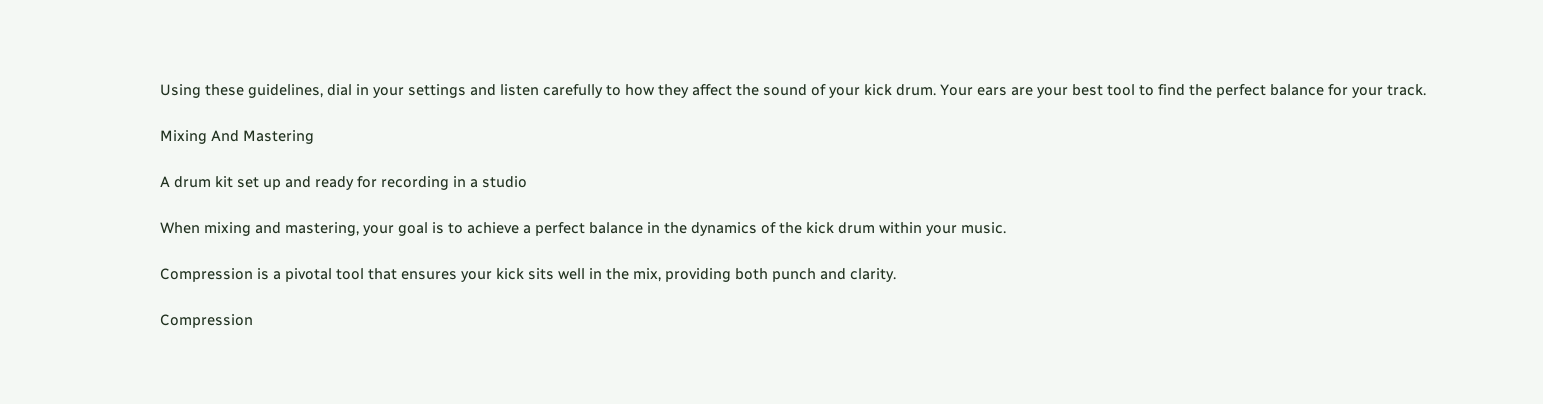Using these guidelines, dial in your settings and listen carefully to how they affect the sound of your kick drum. Your ears are your best tool to find the perfect balance for your track.

Mixing And Mastering

A drum kit set up and ready for recording in a studio

When mixing and mastering, your goal is to achieve a perfect balance in the dynamics of the kick drum within your music.

Compression is a pivotal tool that ensures your kick sits well in the mix, providing both punch and clarity.

Compression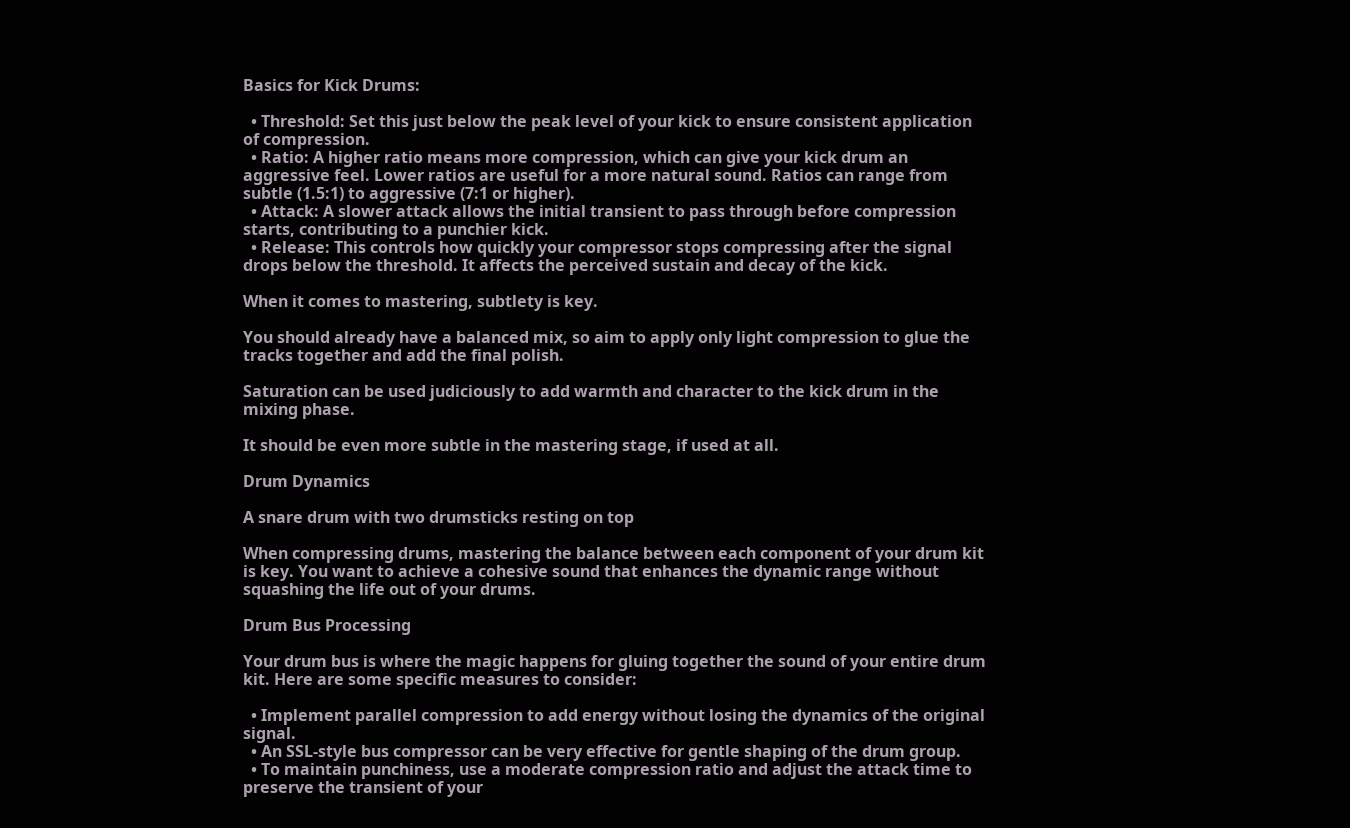Basics for Kick Drums:

  • Threshold: Set this just below the peak level of your kick to ensure consistent application of compression.
  • Ratio: A higher ratio means more compression, which can give your kick drum an aggressive feel. Lower ratios are useful for a more natural sound. Ratios can range from subtle (1.5:1) to aggressive (7:1 or higher).
  • Attack: A slower attack allows the initial transient to pass through before compression starts, contributing to a punchier kick.
  • Release: This controls how quickly your compressor stops compressing after the signal drops below the threshold. It affects the perceived sustain and decay of the kick.

When it comes to mastering, subtlety is key.

You should already have a balanced mix, so aim to apply only light compression to glue the tracks together and add the final polish.

Saturation can be used judiciously to add warmth and character to the kick drum in the mixing phase.

It should be even more subtle in the mastering stage, if used at all.

Drum Dynamics

A snare drum with two drumsticks resting on top

When compressing drums, mastering the balance between each component of your drum kit is key. You want to achieve a cohesive sound that enhances the dynamic range without squashing the life out of your drums.

Drum Bus Processing

Your drum bus is where the magic happens for gluing together the sound of your entire drum kit. Here are some specific measures to consider:

  • Implement parallel compression to add energy without losing the dynamics of the original signal.
  • An SSL-style bus compressor can be very effective for gentle shaping of the drum group.
  • To maintain punchiness, use a moderate compression ratio and adjust the attack time to preserve the transient of your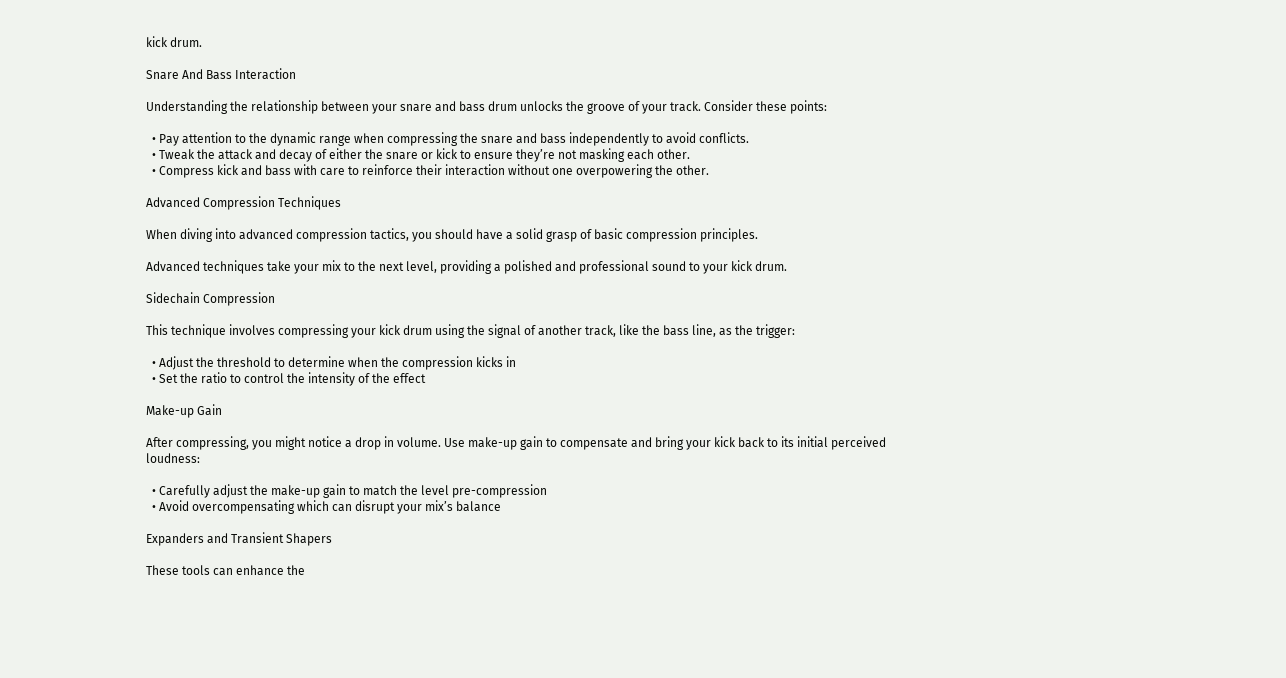kick drum.

Snare And Bass Interaction

Understanding the relationship between your snare and bass drum unlocks the groove of your track. Consider these points:

  • Pay attention to the dynamic range when compressing the snare and bass independently to avoid conflicts.
  • Tweak the attack and decay of either the snare or kick to ensure they’re not masking each other.
  • Compress kick and bass with care to reinforce their interaction without one overpowering the other.

Advanced Compression Techniques

When diving into advanced compression tactics, you should have a solid grasp of basic compression principles.

Advanced techniques take your mix to the next level, providing a polished and professional sound to your kick drum.

Sidechain Compression

This technique involves compressing your kick drum using the signal of another track, like the bass line, as the trigger:

  • Adjust the threshold to determine when the compression kicks in
  • Set the ratio to control the intensity of the effect

Make-up Gain

After compressing, you might notice a drop in volume. Use make-up gain to compensate and bring your kick back to its initial perceived loudness:

  • Carefully adjust the make-up gain to match the level pre-compression
  • Avoid overcompensating which can disrupt your mix’s balance

Expanders and Transient Shapers

These tools can enhance the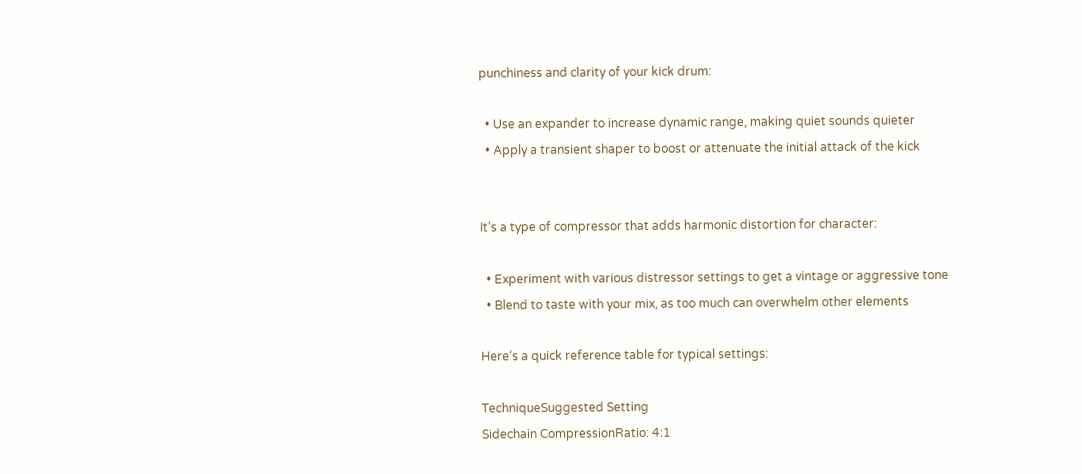punchiness and clarity of your kick drum:

  • Use an expander to increase dynamic range, making quiet sounds quieter
  • Apply a transient shaper to boost or attenuate the initial attack of the kick


It’s a type of compressor that adds harmonic distortion for character:

  • Experiment with various distressor settings to get a vintage or aggressive tone
  • Blend to taste with your mix, as too much can overwhelm other elements

Here’s a quick reference table for typical settings:

TechniqueSuggested Setting
Sidechain CompressionRatio: 4:1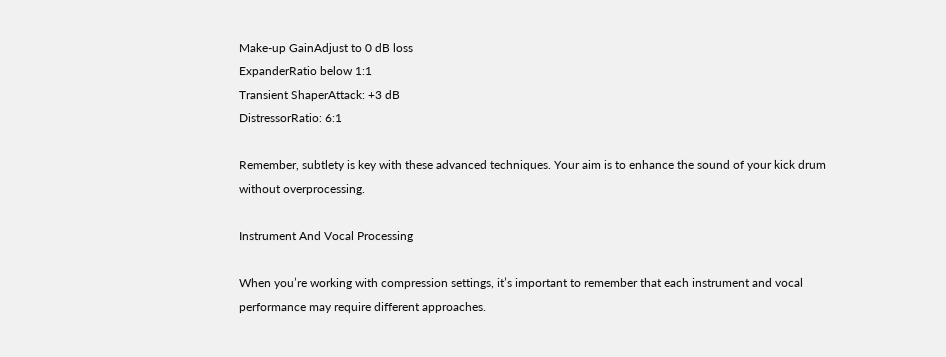Make-up GainAdjust to 0 dB loss
ExpanderRatio below 1:1
Transient ShaperAttack: +3 dB
DistressorRatio: 6:1

Remember, subtlety is key with these advanced techniques. Your aim is to enhance the sound of your kick drum without overprocessing.

Instrument And Vocal Processing

When you’re working with compression settings, it’s important to remember that each instrument and vocal performance may require different approaches.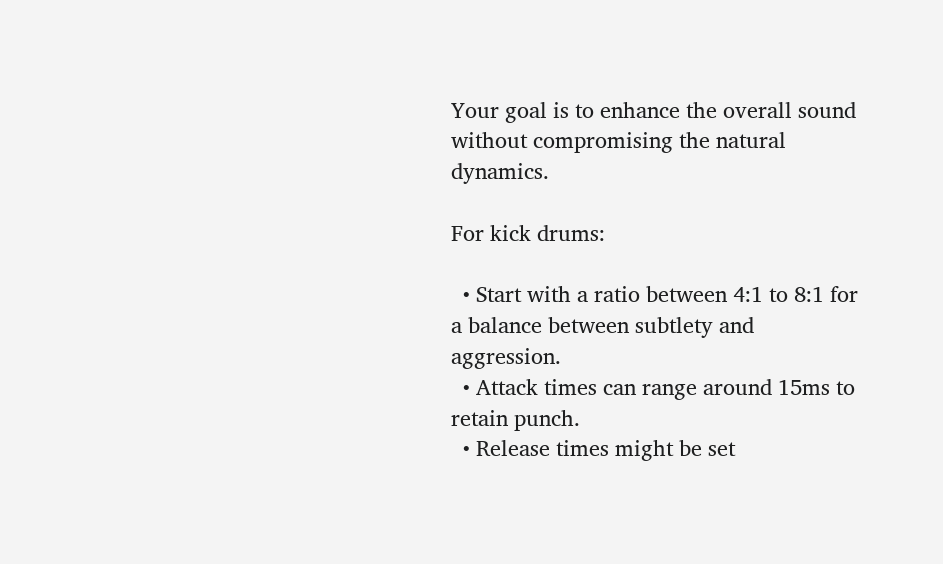Your goal is to enhance the overall sound without compromising the natural dynamics.

For kick drums:

  • Start with a ratio between 4:1 to 8:1 for a balance between subtlety and aggression.
  • Attack times can range around 15ms to retain punch.
  • Release times might be set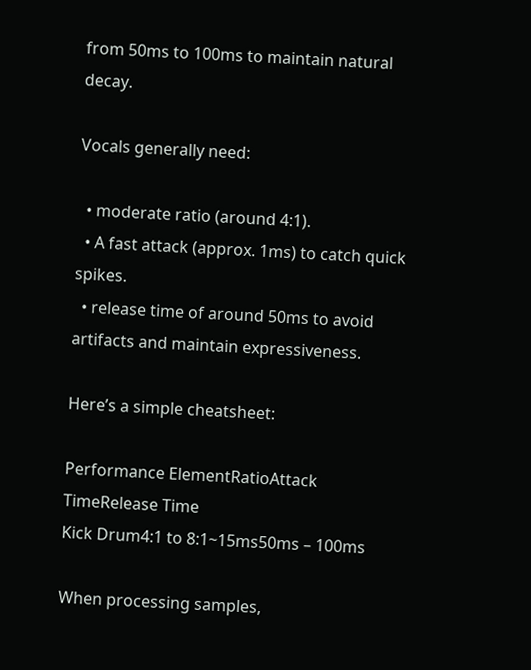from 50ms to 100ms to maintain natural decay.

Vocals generally need:

  • moderate ratio (around 4:1).
  • A fast attack (approx. 1ms) to catch quick spikes.
  • release time of around 50ms to avoid artifacts and maintain expressiveness.

Here’s a simple cheatsheet:

Performance ElementRatioAttack TimeRelease Time
Kick Drum4:1 to 8:1~15ms50ms – 100ms

When processing samples,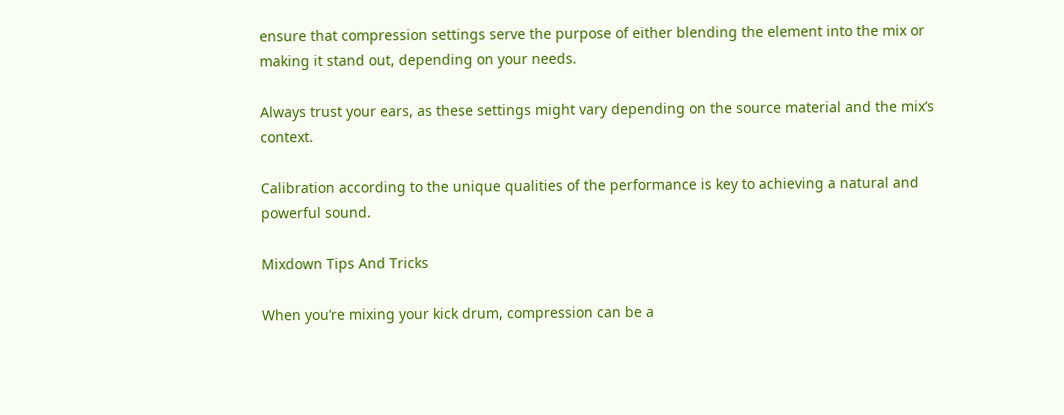ensure that compression settings serve the purpose of either blending the element into the mix or making it stand out, depending on your needs.

Always trust your ears, as these settings might vary depending on the source material and the mix’s context.

Calibration according to the unique qualities of the performance is key to achieving a natural and powerful sound.

Mixdown Tips And Tricks

When you’re mixing your kick drum, compression can be a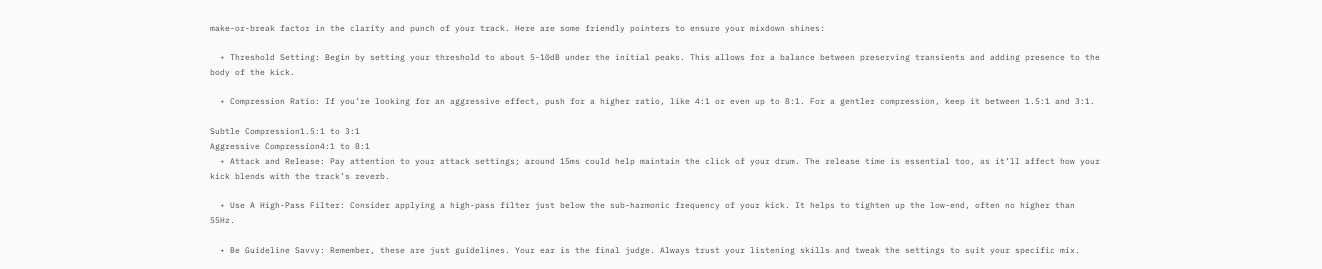make-or-break factor in the clarity and punch of your track. Here are some friendly pointers to ensure your mixdown shines:

  • Threshold Setting: Begin by setting your threshold to about 5-10dB under the initial peaks. This allows for a balance between preserving transients and adding presence to the body of the kick.

  • Compression Ratio: If you’re looking for an aggressive effect, push for a higher ratio, like 4:1 or even up to 8:1. For a gentler compression, keep it between 1.5:1 and 3:1.

Subtle Compression1.5:1 to 3:1
Aggressive Compression4:1 to 8:1
  • Attack and Release: Pay attention to your attack settings; around 15ms could help maintain the click of your drum. The release time is essential too, as it’ll affect how your kick blends with the track’s reverb.

  • Use A High-Pass Filter: Consider applying a high-pass filter just below the sub-harmonic frequency of your kick. It helps to tighten up the low-end, often no higher than 55Hz.

  • Be Guideline Savvy: Remember, these are just guidelines. Your ear is the final judge. Always trust your listening skills and tweak the settings to suit your specific mix.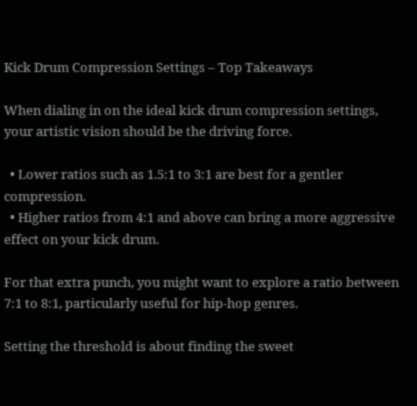Kick Drum Compression Settings – Top Takeaways

When dialing in on the ideal kick drum compression settings, your artistic vision should be the driving force.

  • Lower ratios such as 1.5:1 to 3:1 are best for a gentler compression.
  • Higher ratios from 4:1 and above can bring a more aggressive effect on your kick drum.

For that extra punch, you might want to explore a ratio between 7:1 to 8:1, particularly useful for hip-hop genres.

Setting the threshold is about finding the sweet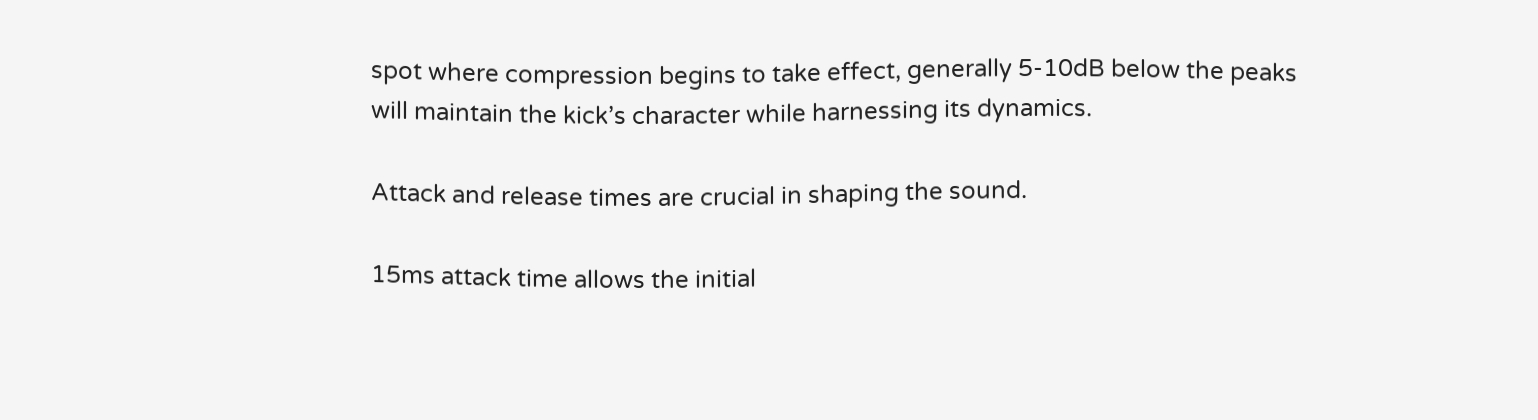spot where compression begins to take effect, generally 5-10dB below the peaks will maintain the kick’s character while harnessing its dynamics.

Attack and release times are crucial in shaping the sound.

15ms attack time allows the initial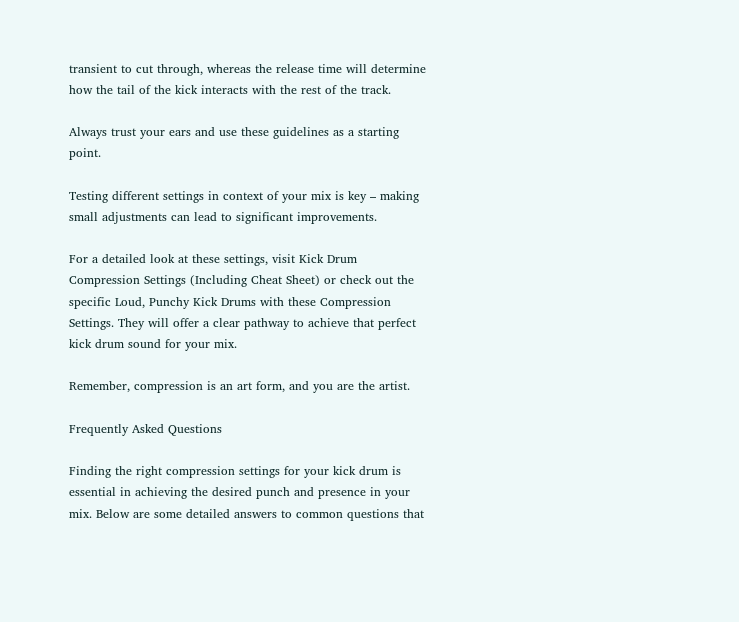transient to cut through, whereas the release time will determine how the tail of the kick interacts with the rest of the track.

Always trust your ears and use these guidelines as a starting point.

Testing different settings in context of your mix is key – making small adjustments can lead to significant improvements.

For a detailed look at these settings, visit Kick Drum Compression Settings (Including Cheat Sheet) or check out the specific Loud, Punchy Kick Drums with these Compression Settings. They will offer a clear pathway to achieve that perfect kick drum sound for your mix.

Remember, compression is an art form, and you are the artist.

Frequently Asked Questions

Finding the right compression settings for your kick drum is essential in achieving the desired punch and presence in your mix. Below are some detailed answers to common questions that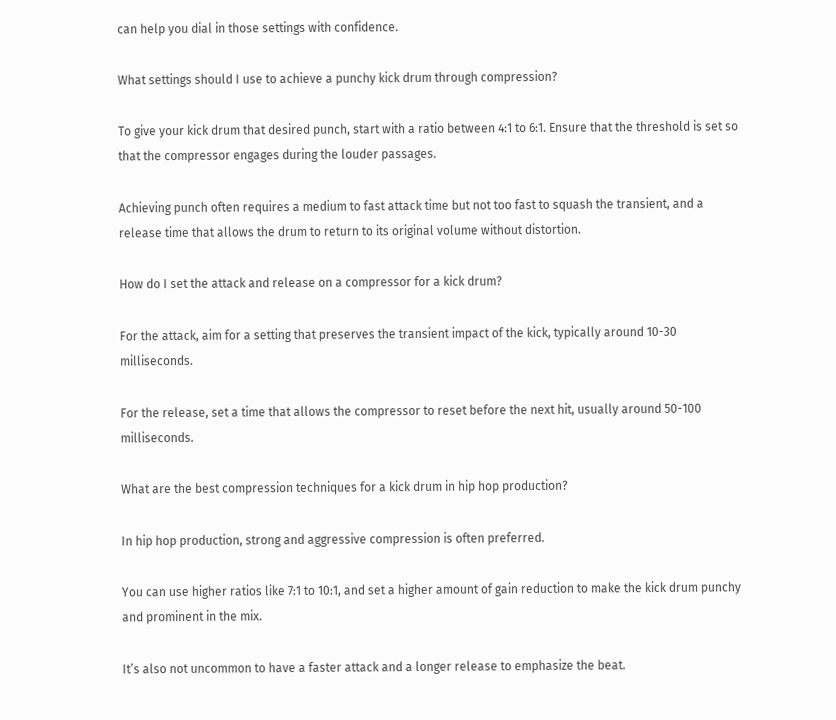can help you dial in those settings with confidence.

What settings should I use to achieve a punchy kick drum through compression?

To give your kick drum that desired punch, start with a ratio between 4:1 to 6:1. Ensure that the threshold is set so that the compressor engages during the louder passages.

Achieving punch often requires a medium to fast attack time but not too fast to squash the transient, and a release time that allows the drum to return to its original volume without distortion.

How do I set the attack and release on a compressor for a kick drum?

For the attack, aim for a setting that preserves the transient impact of the kick, typically around 10-30 milliseconds.

For the release, set a time that allows the compressor to reset before the next hit, usually around 50-100 milliseconds.

What are the best compression techniques for a kick drum in hip hop production?

In hip hop production, strong and aggressive compression is often preferred.

You can use higher ratios like 7:1 to 10:1, and set a higher amount of gain reduction to make the kick drum punchy and prominent in the mix.

It’s also not uncommon to have a faster attack and a longer release to emphasize the beat.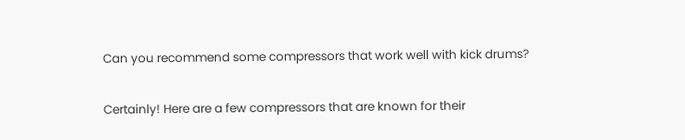Can you recommend some compressors that work well with kick drums?

Certainly! Here are a few compressors that are known for their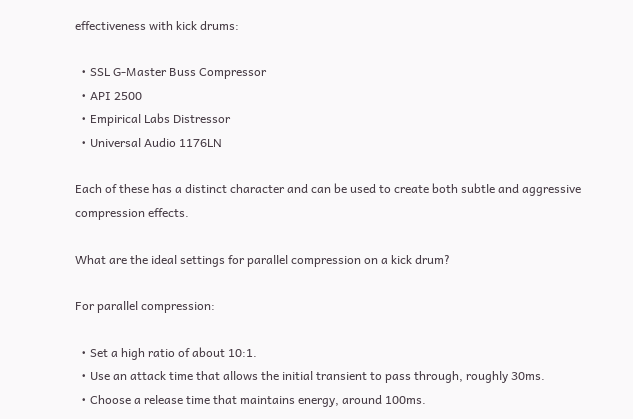effectiveness with kick drums:

  • SSL G-Master Buss Compressor
  • API 2500
  • Empirical Labs Distressor
  • Universal Audio 1176LN

Each of these has a distinct character and can be used to create both subtle and aggressive compression effects.

What are the ideal settings for parallel compression on a kick drum?

For parallel compression:

  • Set a high ratio of about 10:1.
  • Use an attack time that allows the initial transient to pass through, roughly 30ms.
  • Choose a release time that maintains energy, around 100ms.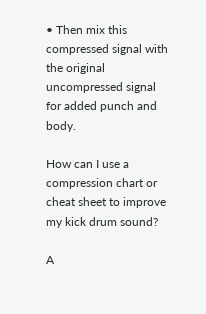• Then mix this compressed signal with the original uncompressed signal for added punch and body.

How can I use a compression chart or cheat sheet to improve my kick drum sound?

A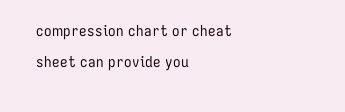compression chart or cheat sheet can provide you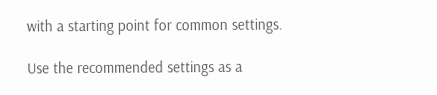with a starting point for common settings.

Use the recommended settings as a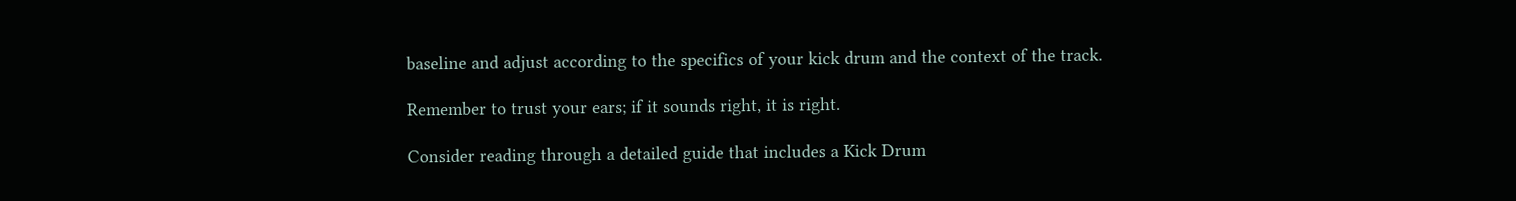baseline and adjust according to the specifics of your kick drum and the context of the track.

Remember to trust your ears; if it sounds right, it is right.

Consider reading through a detailed guide that includes a Kick Drum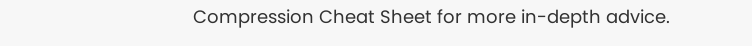Compression Cheat Sheet for more in-depth advice.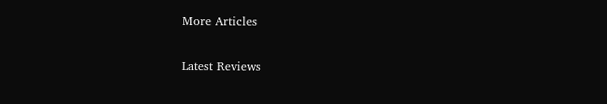More Articles

Latest Reviews